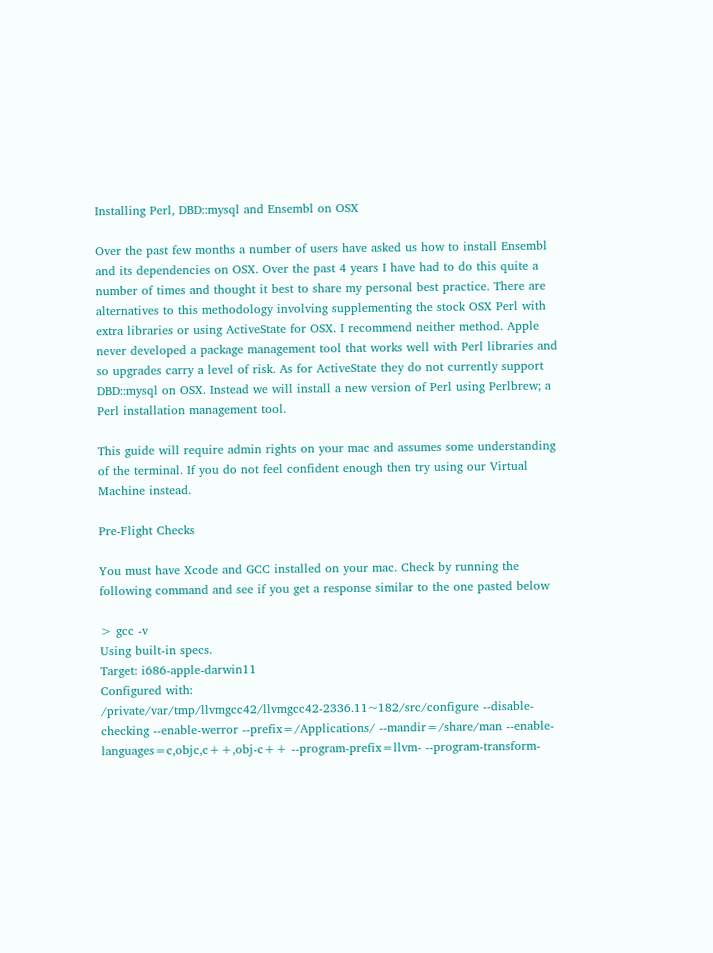Installing Perl, DBD::mysql and Ensembl on OSX

Over the past few months a number of users have asked us how to install Ensembl and its dependencies on OSX. Over the past 4 years I have had to do this quite a number of times and thought it best to share my personal best practice. There are alternatives to this methodology involving supplementing the stock OSX Perl with extra libraries or using ActiveState for OSX. I recommend neither method. Apple never developed a package management tool that works well with Perl libraries and so upgrades carry a level of risk. As for ActiveState they do not currently support DBD::mysql on OSX. Instead we will install a new version of Perl using Perlbrew; a Perl installation management tool.

This guide will require admin rights on your mac and assumes some understanding of the terminal. If you do not feel confident enough then try using our Virtual Machine instead.

Pre-Flight Checks

You must have Xcode and GCC installed on your mac. Check by running the following command and see if you get a response similar to the one pasted below

> gcc -v
Using built-in specs.
Target: i686-apple-darwin11
Configured with: /private/var/tmp/llvmgcc42/llvmgcc42-2336.11~182/src/configure --disable-checking --enable-werror --prefix=/Applications/ --mandir=/share/man --enable-languages=c,objc,c++,obj-c++ --program-prefix=llvm- --program-transform-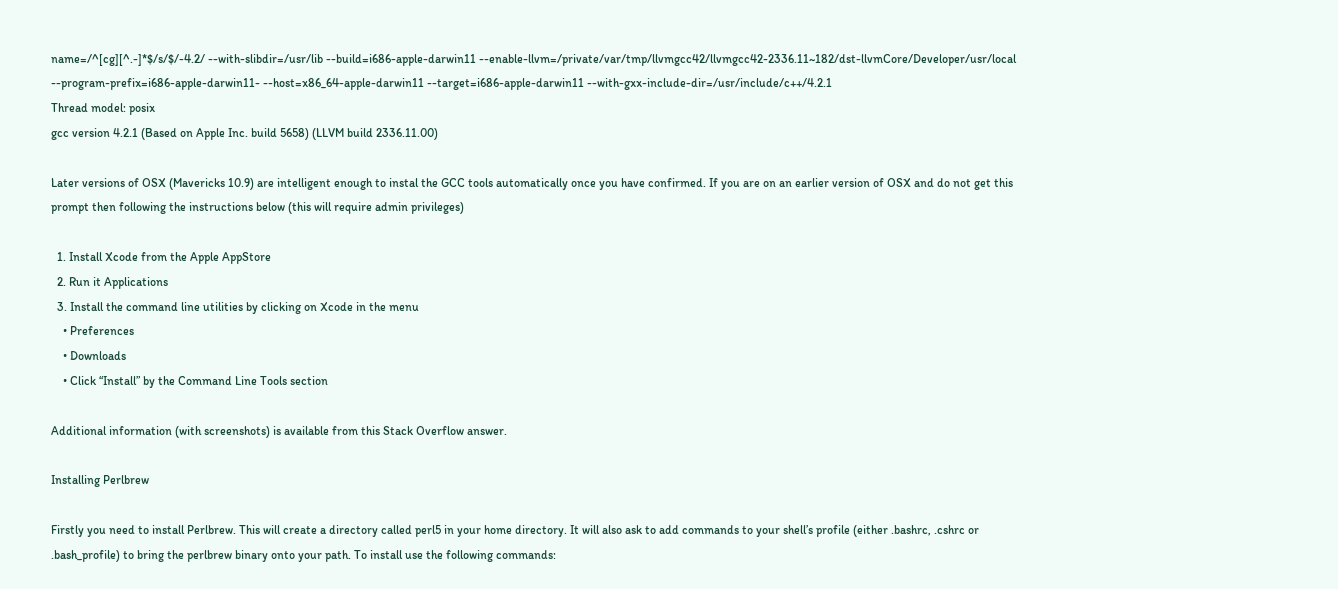name=/^[cg][^.-]*$/s/$/-4.2/ --with-slibdir=/usr/lib --build=i686-apple-darwin11 --enable-llvm=/private/var/tmp/llvmgcc42/llvmgcc42-2336.11~182/dst-llvmCore/Developer/usr/local --program-prefix=i686-apple-darwin11- --host=x86_64-apple-darwin11 --target=i686-apple-darwin11 --with-gxx-include-dir=/usr/include/c++/4.2.1
Thread model: posix
gcc version 4.2.1 (Based on Apple Inc. build 5658) (LLVM build 2336.11.00)

Later versions of OSX (Mavericks 10.9) are intelligent enough to instal the GCC tools automatically once you have confirmed. If you are on an earlier version of OSX and do not get this prompt then following the instructions below (this will require admin privileges)

  1. Install Xcode from the Apple AppStore
  2. Run it Applications
  3. Install the command line utilities by clicking on Xcode in the menu
    • Preferences
    • Downloads
    • Click “Install” by the Command Line Tools section

Additional information (with screenshots) is available from this Stack Overflow answer.

Installing Perlbrew

Firstly you need to install Perlbrew. This will create a directory called perl5 in your home directory. It will also ask to add commands to your shell’s profile (either .bashrc, .cshrc or .bash_profile) to bring the perlbrew binary onto your path. To install use the following commands: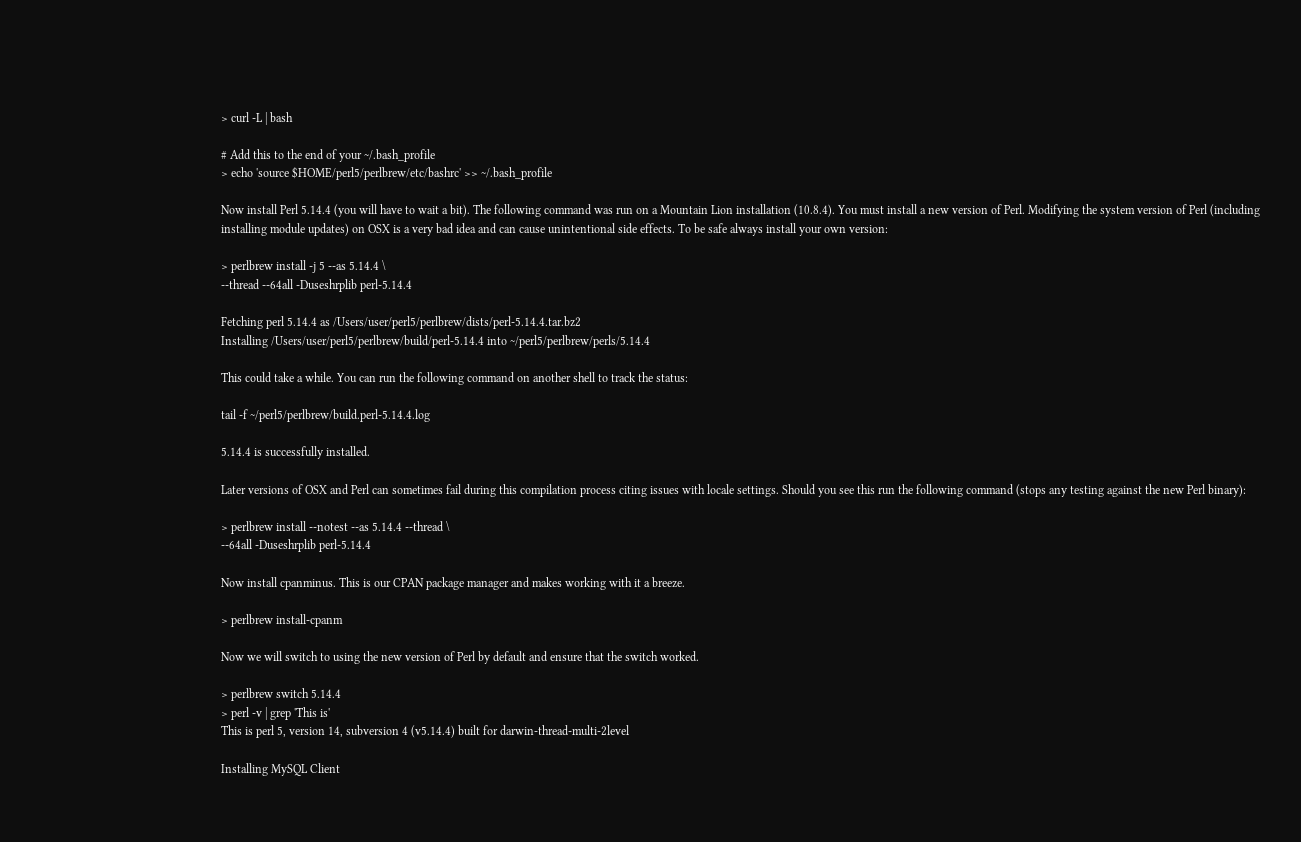> curl -L | bash

# Add this to the end of your ~/.bash_profile
> echo 'source $HOME/perl5/perlbrew/etc/bashrc' >> ~/.bash_profile

Now install Perl 5.14.4 (you will have to wait a bit). The following command was run on a Mountain Lion installation (10.8.4). You must install a new version of Perl. Modifying the system version of Perl (including installing module updates) on OSX is a very bad idea and can cause unintentional side effects. To be safe always install your own version:

> perlbrew install -j 5 --as 5.14.4 \
--thread --64all -Duseshrplib perl-5.14.4

Fetching perl 5.14.4 as /Users/user/perl5/perlbrew/dists/perl-5.14.4.tar.bz2
Installing /Users/user/perl5/perlbrew/build/perl-5.14.4 into ~/perl5/perlbrew/perls/5.14.4

This could take a while. You can run the following command on another shell to track the status:

tail -f ~/perl5/perlbrew/build.perl-5.14.4.log

5.14.4 is successfully installed.

Later versions of OSX and Perl can sometimes fail during this compilation process citing issues with locale settings. Should you see this run the following command (stops any testing against the new Perl binary):

> perlbrew install --notest --as 5.14.4 --thread \
--64all -Duseshrplib perl-5.14.4

Now install cpanminus. This is our CPAN package manager and makes working with it a breeze.

> perlbrew install-cpanm

Now we will switch to using the new version of Perl by default and ensure that the switch worked.

> perlbrew switch 5.14.4
> perl -v | grep 'This is'
This is perl 5, version 14, subversion 4 (v5.14.4) built for darwin-thread-multi-2level

Installing MySQL Client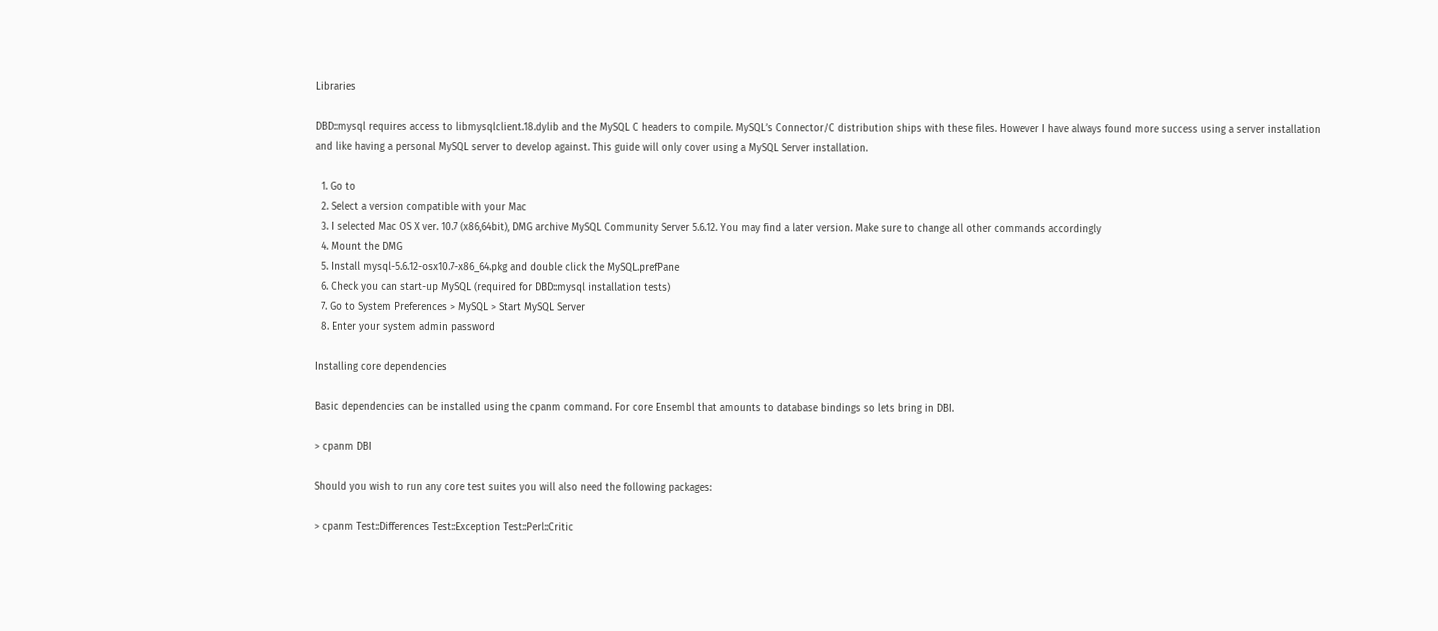Libraries

DBD::mysql requires access to libmysqlclient.18.dylib and the MySQL C headers to compile. MySQL’s Connector/C distribution ships with these files. However I have always found more success using a server installation and like having a personal MySQL server to develop against. This guide will only cover using a MySQL Server installation.

  1. Go to
  2. Select a version compatible with your Mac
  3. I selected Mac OS X ver. 10.7 (x86,64bit), DMG archive MySQL Community Server 5.6.12. You may find a later version. Make sure to change all other commands accordingly
  4. Mount the DMG
  5. Install mysql-5.6.12-osx10.7-x86_64.pkg and double click the MySQL.prefPane
  6. Check you can start-up MySQL (required for DBD::mysql installation tests)
  7. Go to System Preferences > MySQL > Start MySQL Server
  8. Enter your system admin password

Installing core dependencies

Basic dependencies can be installed using the cpanm command. For core Ensembl that amounts to database bindings so lets bring in DBI.

> cpanm DBI

Should you wish to run any core test suites you will also need the following packages:

> cpanm Test::Differences Test::Exception Test::Perl::Critic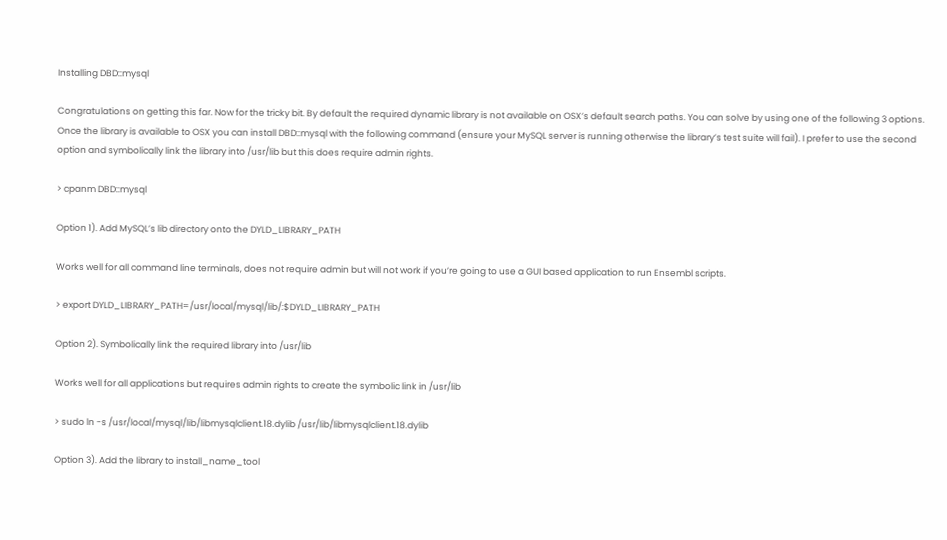Installing DBD::mysql

Congratulations on getting this far. Now for the tricky bit. By default the required dynamic library is not available on OSX’s default search paths. You can solve by using one of the following 3 options. Once the library is available to OSX you can install DBD::mysql with the following command (ensure your MySQL server is running otherwise the library’s test suite will fail). I prefer to use the second option and symbolically link the library into /usr/lib but this does require admin rights.

> cpanm DBD::mysql

Option 1). Add MySQL’s lib directory onto the DYLD_LIBRARY_PATH

Works well for all command line terminals, does not require admin but will not work if you’re going to use a GUI based application to run Ensembl scripts.

> export DYLD_LIBRARY_PATH=/usr/local/mysql/lib/:$DYLD_LIBRARY_PATH

Option 2). Symbolically link the required library into /usr/lib

Works well for all applications but requires admin rights to create the symbolic link in /usr/lib

> sudo ln -s /usr/local/mysql/lib/libmysqlclient.18.dylib /usr/lib/libmysqlclient.18.dylib

Option 3). Add the library to install_name_tool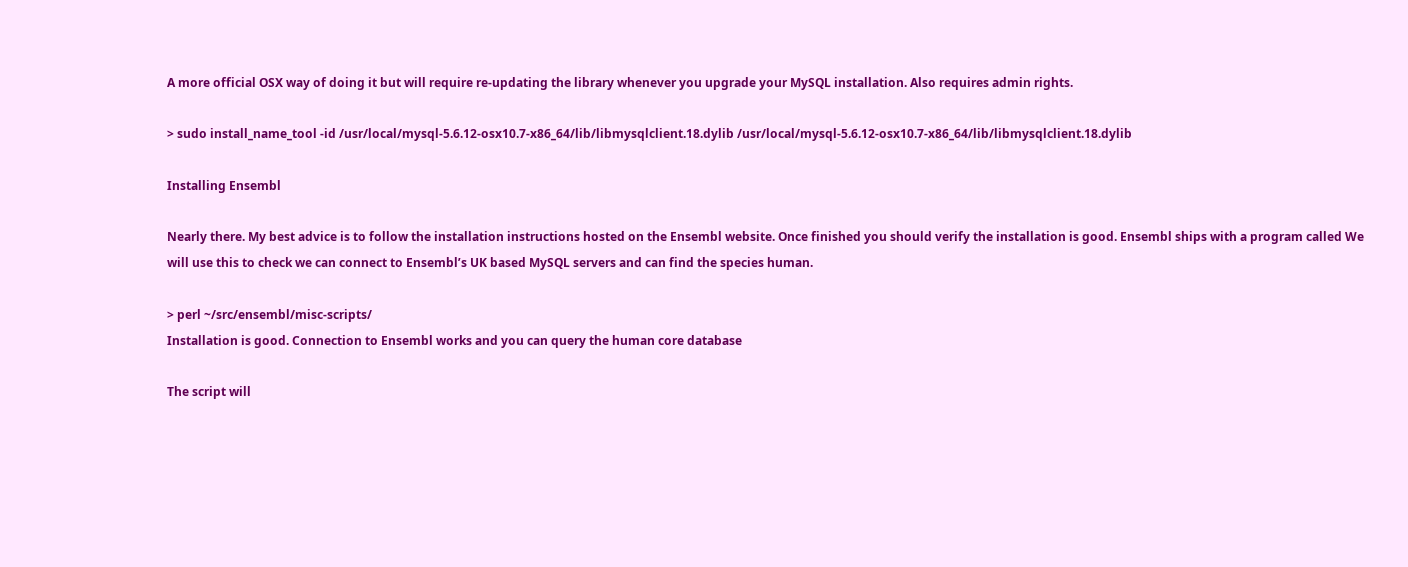A more official OSX way of doing it but will require re-updating the library whenever you upgrade your MySQL installation. Also requires admin rights.

> sudo install_name_tool -id /usr/local/mysql-5.6.12-osx10.7-x86_64/lib/libmysqlclient.18.dylib /usr/local/mysql-5.6.12-osx10.7-x86_64/lib/libmysqlclient.18.dylib

Installing Ensembl

Nearly there. My best advice is to follow the installation instructions hosted on the Ensembl website. Once finished you should verify the installation is good. Ensembl ships with a program called We will use this to check we can connect to Ensembl’s UK based MySQL servers and can find the species human.

> perl ~/src/ensembl/misc-scripts/
Installation is good. Connection to Ensembl works and you can query the human core database

The script will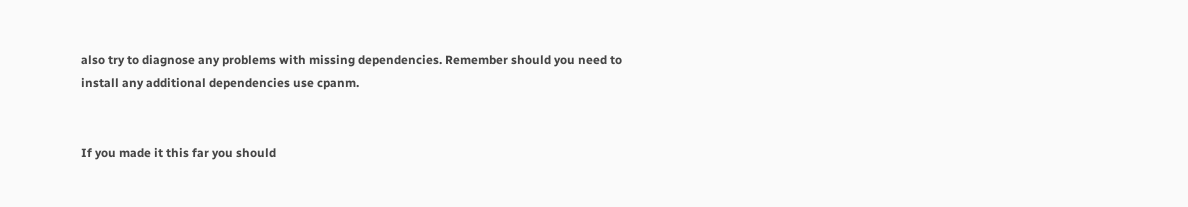also try to diagnose any problems with missing dependencies. Remember should you need to install any additional dependencies use cpanm.


If you made it this far you should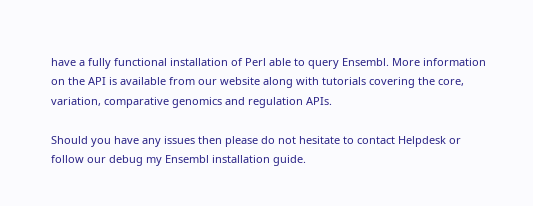have a fully functional installation of Perl able to query Ensembl. More information on the API is available from our website along with tutorials covering the core, variation, comparative genomics and regulation APIs.

Should you have any issues then please do not hesitate to contact Helpdesk or follow our debug my Ensembl installation guide.